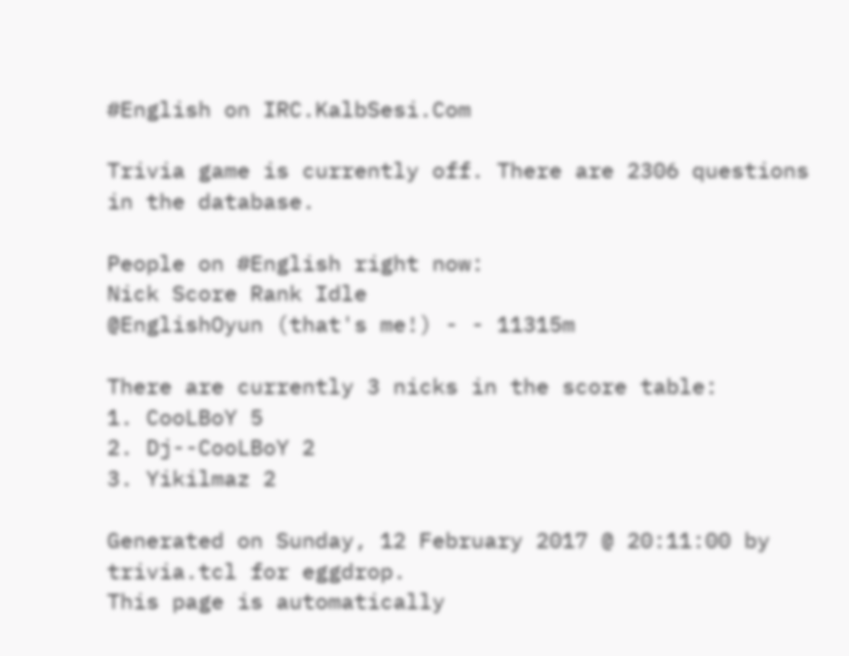#English on IRC.KalbSesi.Com

Trivia game is currently off. There are 2306 questions in the database.

People on #English right now:
Nick Score Rank Idle
@EnglishOyun (that's me!) - - 11315m

There are currently 3 nicks in the score table:
1. CooLBoY 5
2. Dj--CooLBoY 2
3. Yikilmaz 2

Generated on Sunday, 12 February 2017 @ 20:11:00 by trivia.tcl for eggdrop.
This page is automatically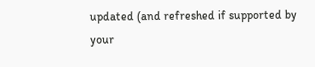updated (and refreshed if supported by your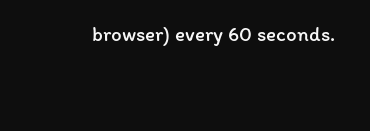browser) every 60 seconds.